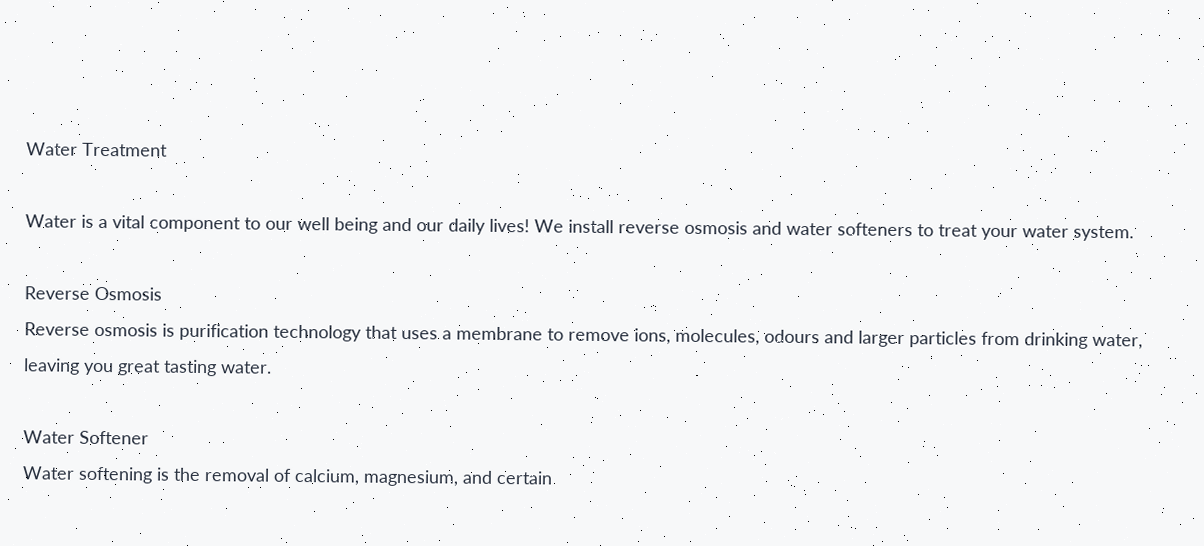Water Treatment

Water is a vital component to our well being and our daily lives! We install reverse osmosis and water softeners to treat your water system.

Reverse Osmosis
Reverse osmosis is purification technology that uses a membrane to remove ions, molecules, odours and larger particles from drinking water, leaving you great tasting water.

Water Softener
Water softening is the removal of calcium, magnesium, and certain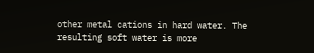other metal cations in hard water. The resulting soft water is more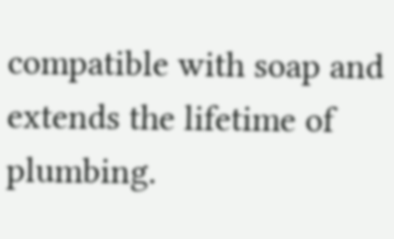compatible with soap and extends the lifetime of plumbing.